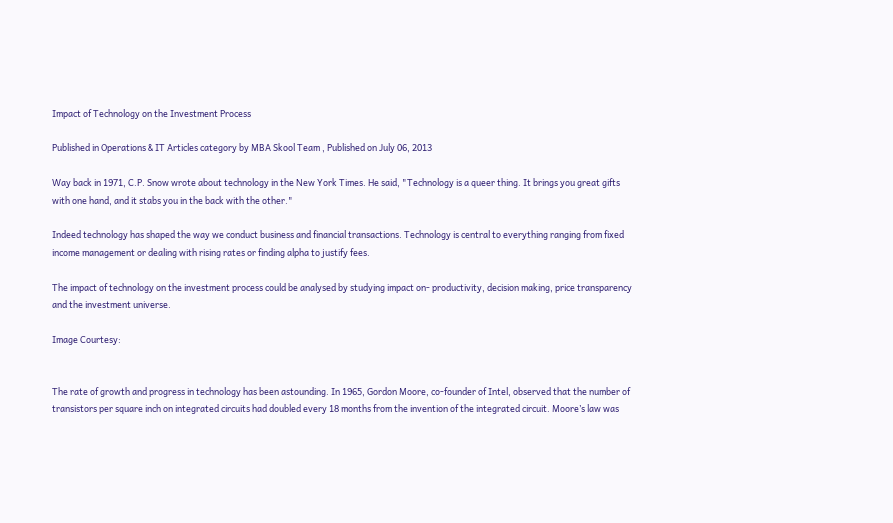Impact of Technology on the Investment Process

Published in Operations & IT Articles category by MBA Skool Team , Published on July 06, 2013

Way back in 1971, C.P. Snow wrote about technology in the New York Times. He said, "Technology is a queer thing. It brings you great gifts with one hand, and it stabs you in the back with the other."

Indeed technology has shaped the way we conduct business and financial transactions. Technology is central to everything ranging from fixed income management or dealing with rising rates or finding alpha to justify fees.

The impact of technology on the investment process could be analysed by studying impact on- productivity, decision making, price transparency and the investment universe.

Image Courtesy:


The rate of growth and progress in technology has been astounding. In 1965, Gordon Moore, co-founder of Intel, observed that the number of transistors per square inch on integrated circuits had doubled every 18 months from the invention of the integrated circuit. Moore’s law was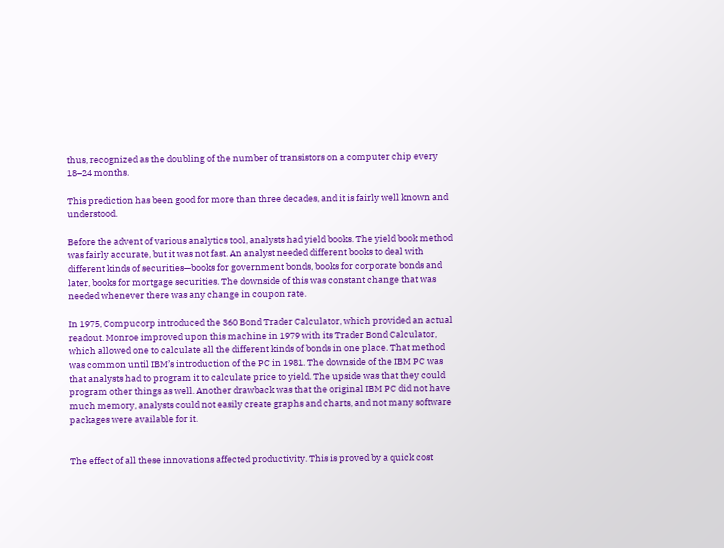thus, recognized as the doubling of the number of transistors on a computer chip every 18–24 months.

This prediction has been good for more than three decades, and it is fairly well known and understood.

Before the advent of various analytics tool, analysts had yield books. The yield book method was fairly accurate, but it was not fast. An analyst needed different books to deal with different kinds of securities—books for government bonds, books for corporate bonds and later, books for mortgage securities. The downside of this was constant change that was needed whenever there was any change in coupon rate.

In 1975, Compucorp introduced the 360 Bond Trader Calculator, which provided an actual readout. Monroe improved upon this machine in 1979 with its Trader Bond Calculator, which allowed one to calculate all the different kinds of bonds in one place. That method was common until IBM’s introduction of the PC in 1981. The downside of the IBM PC was that analysts had to program it to calculate price to yield. The upside was that they could program other things as well. Another drawback was that the original IBM PC did not have much memory, analysts could not easily create graphs and charts, and not many software packages were available for it.


The effect of all these innovations affected productivity. This is proved by a quick cost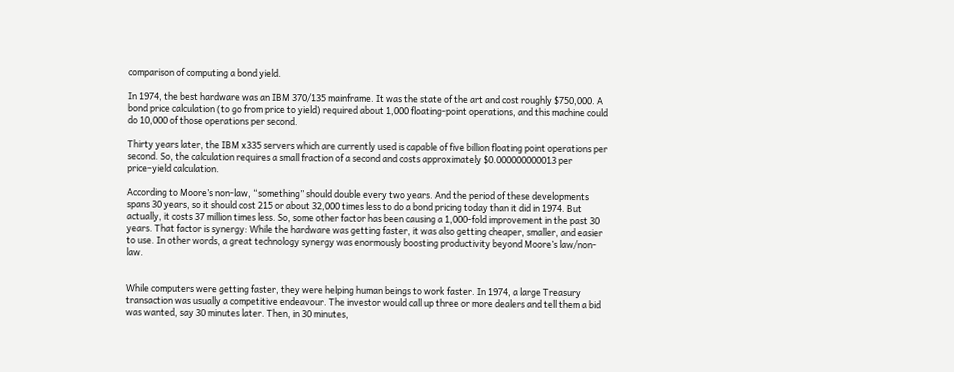comparison of computing a bond yield.

In 1974, the best hardware was an IBM 370/135 mainframe. It was the state of the art and cost roughly $750,000. A bond price calculation (to go from price to yield) required about 1,000 floating-point operations, and this machine could do 10,000 of those operations per second.

Thirty years later, the IBM x335 servers which are currently used is capable of five billion floating point operations per second. So, the calculation requires a small fraction of a second and costs approximately $0.000000000013 per price–yield calculation.

According to Moore’s non-law, “something” should double every two years. And the period of these developments spans 30 years, so it should cost 215 or about 32,000 times less to do a bond pricing today than it did in 1974. But actually, it costs 37 million times less. So, some other factor has been causing a 1,000-fold improvement in the past 30 years. That factor is synergy: While the hardware was getting faster, it was also getting cheaper, smaller, and easier to use. In other words, a great technology synergy was enormously boosting productivity beyond Moore’s law/non-law.


While computers were getting faster, they were helping human beings to work faster. In 1974, a large Treasury transaction was usually a competitive endeavour. The investor would call up three or more dealers and tell them a bid was wanted, say 30 minutes later. Then, in 30 minutes,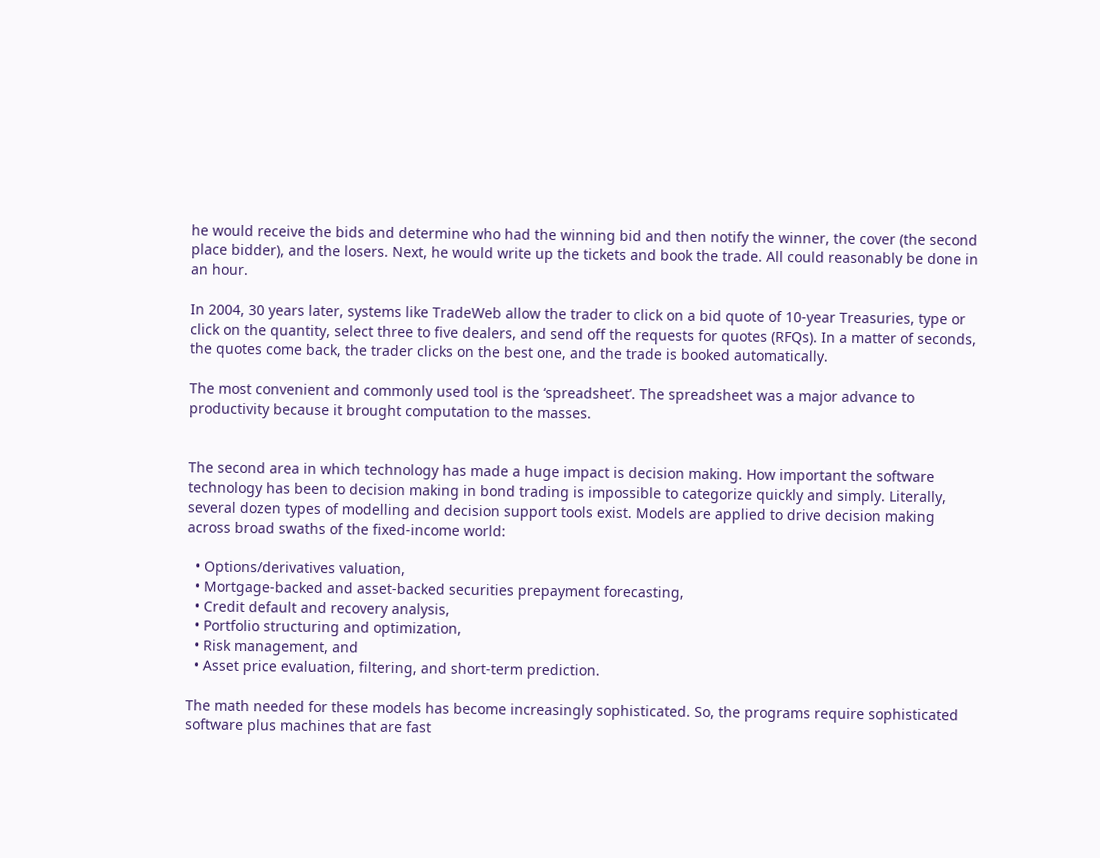he would receive the bids and determine who had the winning bid and then notify the winner, the cover (the second place bidder), and the losers. Next, he would write up the tickets and book the trade. All could reasonably be done in an hour.

In 2004, 30 years later, systems like TradeWeb allow the trader to click on a bid quote of 10-year Treasuries, type or click on the quantity, select three to five dealers, and send off the requests for quotes (RFQs). In a matter of seconds, the quotes come back, the trader clicks on the best one, and the trade is booked automatically.

The most convenient and commonly used tool is the ‘spreadsheet’. The spreadsheet was a major advance to productivity because it brought computation to the masses.


The second area in which technology has made a huge impact is decision making. How important the software technology has been to decision making in bond trading is impossible to categorize quickly and simply. Literally, several dozen types of modelling and decision support tools exist. Models are applied to drive decision making across broad swaths of the fixed-income world:

  • Options/derivatives valuation,
  • Mortgage-backed and asset-backed securities prepayment forecasting,
  • Credit default and recovery analysis,
  • Portfolio structuring and optimization,
  • Risk management, and
  • Asset price evaluation, filtering, and short-term prediction.

The math needed for these models has become increasingly sophisticated. So, the programs require sophisticated software plus machines that are fast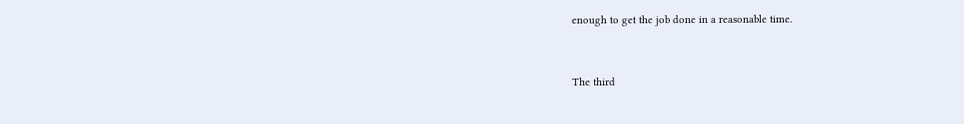enough to get the job done in a reasonable time.


The third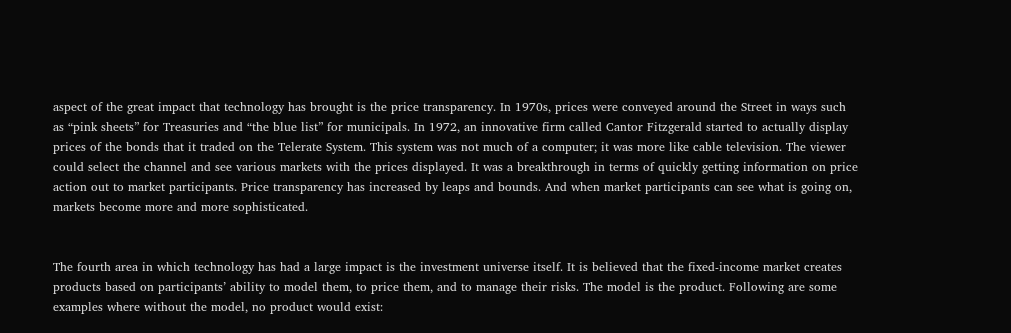aspect of the great impact that technology has brought is the price transparency. In 1970s, prices were conveyed around the Street in ways such as “pink sheets” for Treasuries and “the blue list” for municipals. In 1972, an innovative firm called Cantor Fitzgerald started to actually display prices of the bonds that it traded on the Telerate System. This system was not much of a computer; it was more like cable television. The viewer could select the channel and see various markets with the prices displayed. It was a breakthrough in terms of quickly getting information on price action out to market participants. Price transparency has increased by leaps and bounds. And when market participants can see what is going on, markets become more and more sophisticated.


The fourth area in which technology has had a large impact is the investment universe itself. It is believed that the fixed-income market creates products based on participants’ ability to model them, to price them, and to manage their risks. The model is the product. Following are some examples where without the model, no product would exist: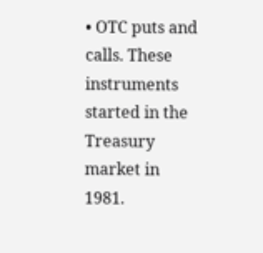• OTC puts and calls. These instruments started in the Treasury market in 1981.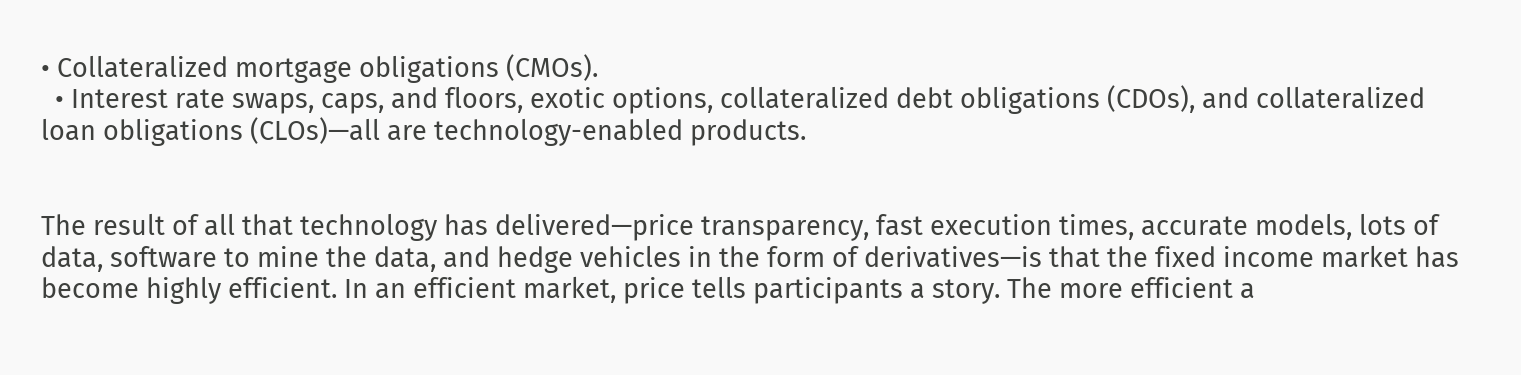• Collateralized mortgage obligations (CMOs).
  • Interest rate swaps, caps, and floors, exotic options, collateralized debt obligations (CDOs), and collateralized loan obligations (CLOs)—all are technology-enabled products.


The result of all that technology has delivered—price transparency, fast execution times, accurate models, lots of data, software to mine the data, and hedge vehicles in the form of derivatives—is that the fixed income market has become highly efficient. In an efficient market, price tells participants a story. The more efficient a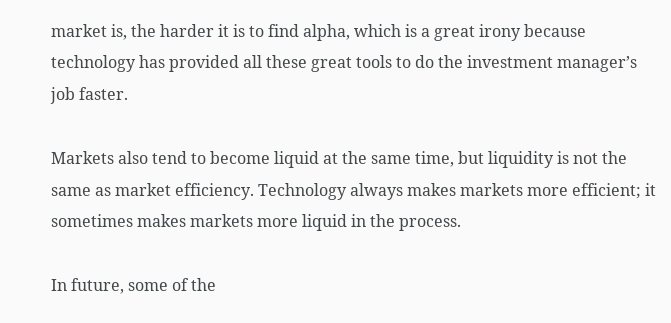market is, the harder it is to find alpha, which is a great irony because technology has provided all these great tools to do the investment manager’s job faster.

Markets also tend to become liquid at the same time, but liquidity is not the same as market efficiency. Technology always makes markets more efficient; it sometimes makes markets more liquid in the process.

In future, some of the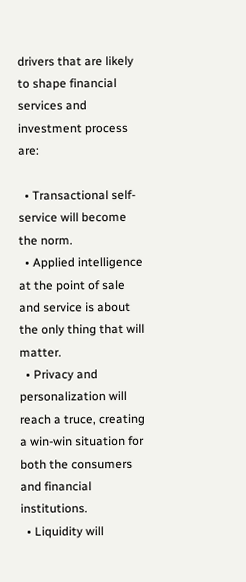drivers that are likely to shape financial services and investment process are:

  • Transactional self-service will become the norm.
  • Applied intelligence at the point of sale and service is about the only thing that will matter.
  • Privacy and personalization will reach a truce, creating a win-win situation for both the consumers and financial institutions.
  • Liquidity will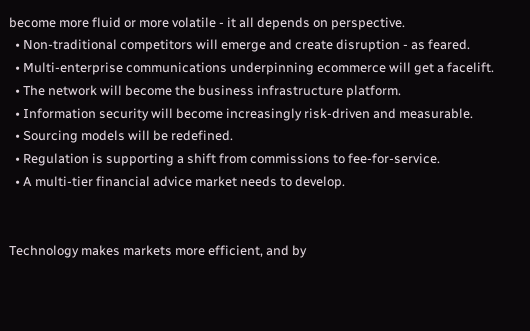become more fluid or more volatile - it all depends on perspective.
  • Non-traditional competitors will emerge and create disruption - as feared.
  • Multi-enterprise communications underpinning ecommerce will get a facelift.
  • The network will become the business infrastructure platform.
  • Information security will become increasingly risk-driven and measurable.
  • Sourcing models will be redefined.
  • Regulation is supporting a shift from commissions to fee-for-service.
  • A multi-tier financial advice market needs to develop.


Technology makes markets more efficient, and by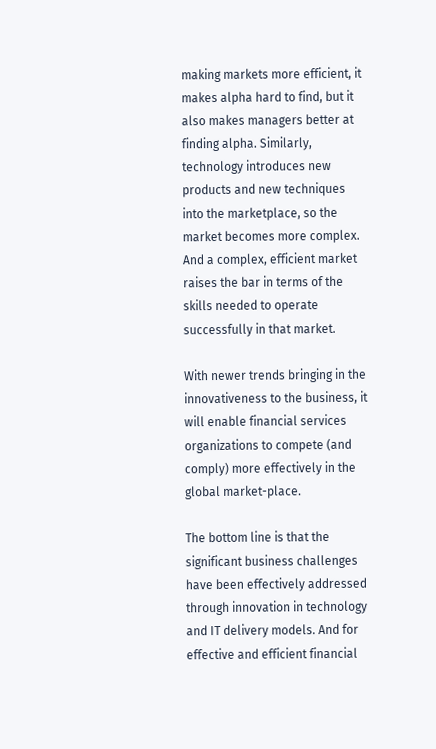making markets more efficient, it makes alpha hard to find, but it also makes managers better at finding alpha. Similarly, technology introduces new products and new techniques into the marketplace, so the market becomes more complex. And a complex, efficient market raises the bar in terms of the skills needed to operate successfully in that market.

With newer trends bringing in the innovativeness to the business, it will enable financial services organizations to compete (and comply) more effectively in the global market-place.

The bottom line is that the significant business challenges have been effectively addressed through innovation in technology and IT delivery models. And for effective and efficient financial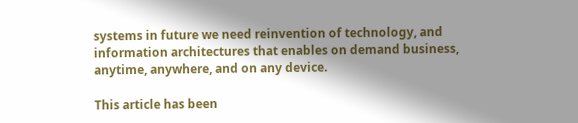systems in future we need reinvention of technology, and information architectures that enables on demand business, anytime, anywhere, and on any device.

This article has been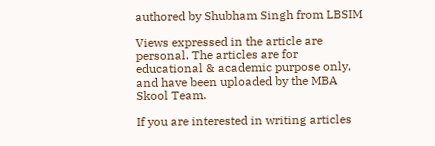authored by Shubham Singh from LBSIM

Views expressed in the article are personal. The articles are for educational & academic purpose only, and have been uploaded by the MBA Skool Team.

If you are interested in writing articles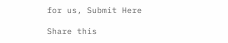for us, Submit Here

Share this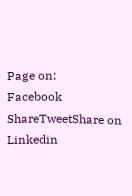Page on:
Facebook ShareTweetShare on Linkedin